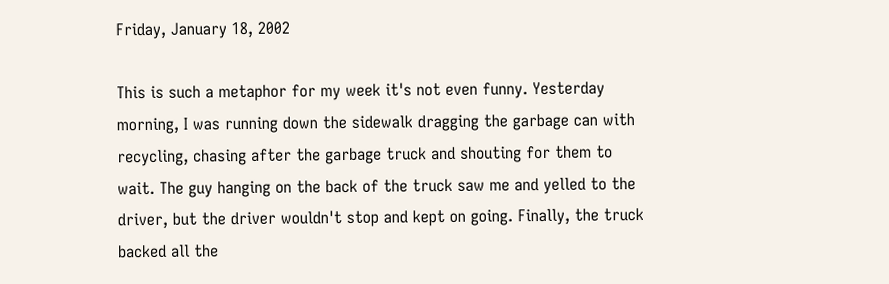Friday, January 18, 2002

This is such a metaphor for my week it's not even funny. Yesterday morning, I was running down the sidewalk dragging the garbage can with recycling, chasing after the garbage truck and shouting for them to wait. The guy hanging on the back of the truck saw me and yelled to the driver, but the driver wouldn't stop and kept on going. Finally, the truck backed all the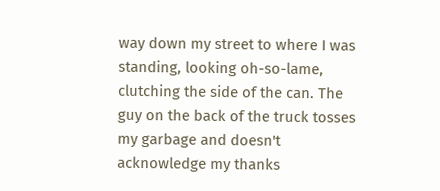way down my street to where I was standing, looking oh-so-lame, clutching the side of the can. The guy on the back of the truck tosses my garbage and doesn't acknowledge my thanks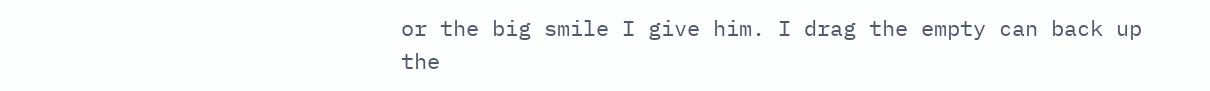or the big smile I give him. I drag the empty can back up the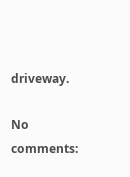driveway.

No comments: